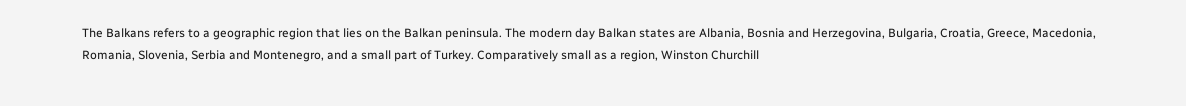The Balkans refers to a geographic region that lies on the Balkan peninsula. The modern day Balkan states are Albania, Bosnia and Herzegovina, Bulgaria, Croatia, Greece, Macedonia, Romania, Slovenia, Serbia and Montenegro, and a small part of Turkey. Comparatively small as a region, Winston Churchill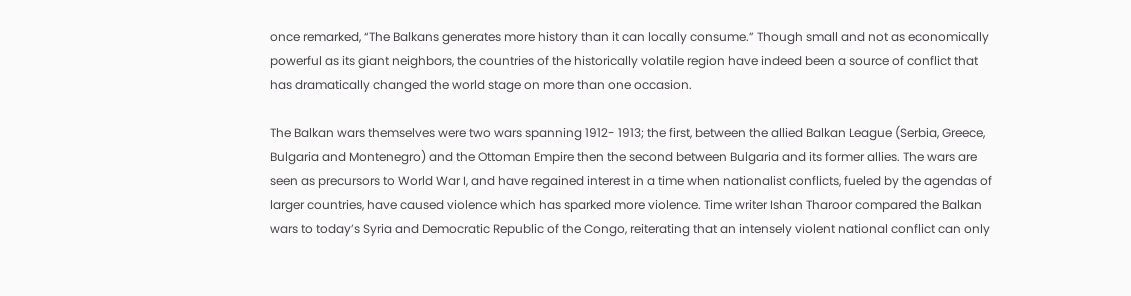once remarked, “The Balkans generates more history than it can locally consume.” Though small and not as economically powerful as its giant neighbors, the countries of the historically volatile region have indeed been a source of conflict that has dramatically changed the world stage on more than one occasion.

The Balkan wars themselves were two wars spanning 1912- 1913; the first, between the allied Balkan League (Serbia, Greece, Bulgaria and Montenegro) and the Ottoman Empire then the second between Bulgaria and its former allies. The wars are seen as precursors to World War I, and have regained interest in a time when nationalist conflicts, fueled by the agendas of larger countries, have caused violence which has sparked more violence. Time writer Ishan Tharoor compared the Balkan wars to today’s Syria and Democratic Republic of the Congo, reiterating that an intensely violent national conflict can only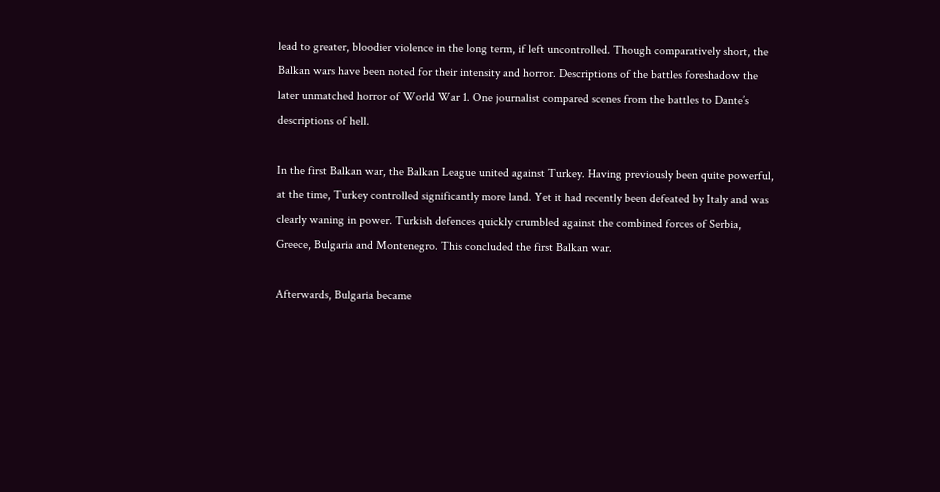lead to greater, bloodier violence in the long term, if left uncontrolled. Though comparatively short, the Balkan wars have been noted for their intensity and horror. Descriptions of the battles foreshadow the later unmatched horror of World War 1. One journalist compared scenes from the battles to Dante’s descriptions of hell.

In the first Balkan war, the Balkan League united against Turkey. Having previously been quite powerful, at the time, Turkey controlled significantly more land. Yet it had recently been defeated by Italy and was clearly waning in power. Turkish defences quickly crumbled against the combined forces of Serbia, Greece, Bulgaria and Montenegro. This concluded the first Balkan war.

Afterwards, Bulgaria became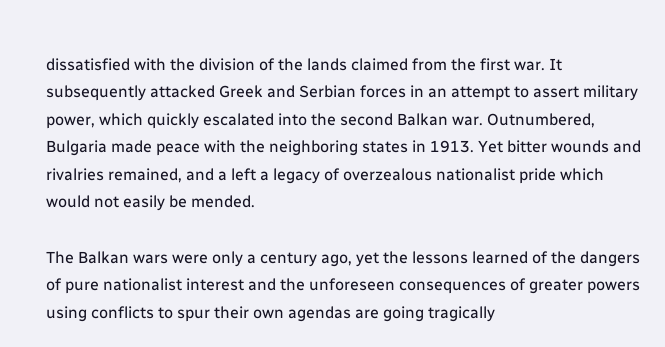dissatisfied with the division of the lands claimed from the first war. It subsequently attacked Greek and Serbian forces in an attempt to assert military power, which quickly escalated into the second Balkan war. Outnumbered, Bulgaria made peace with the neighboring states in 1913. Yet bitter wounds and rivalries remained, and a left a legacy of overzealous nationalist pride which would not easily be mended.

The Balkan wars were only a century ago, yet the lessons learned of the dangers of pure nationalist interest and the unforeseen consequences of greater powers using conflicts to spur their own agendas are going tragically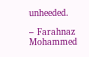unheeded.

– Farahnaz Mohammed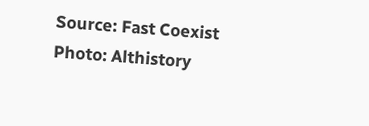Source: Fast Coexist
Photo: Althistory